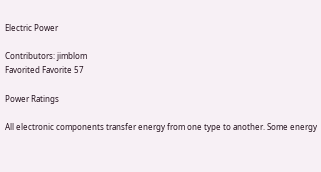Electric Power

Contributors: jimblom
Favorited Favorite 57

Power Ratings

All electronic components transfer energy from one type to another. Some energy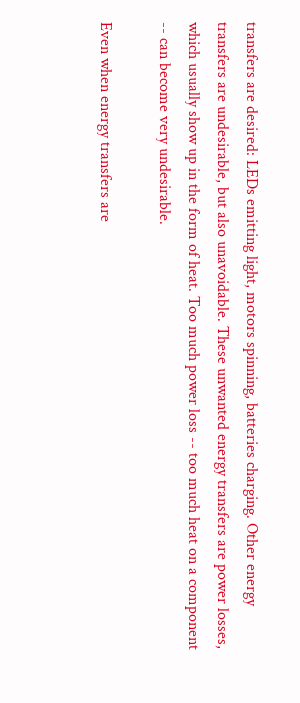transfers are desired: LEDs emitting light, motors spinning, batteries charging. Other energy transfers are undesirable, but also unavoidable. These unwanted energy transfers are power losses, which usually show up in the form of heat. Too much power loss -- too much heat on a component -- can become very undesirable.

Even when energy transfers are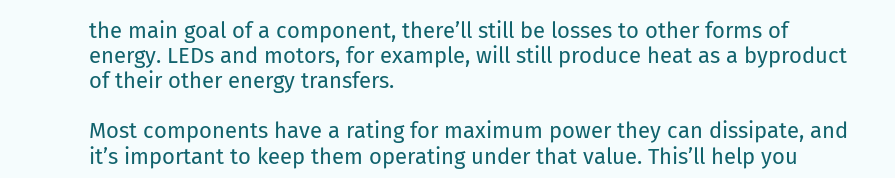the main goal of a component, there’ll still be losses to other forms of energy. LEDs and motors, for example, will still produce heat as a byproduct of their other energy transfers.

Most components have a rating for maximum power they can dissipate, and it’s important to keep them operating under that value. This’ll help you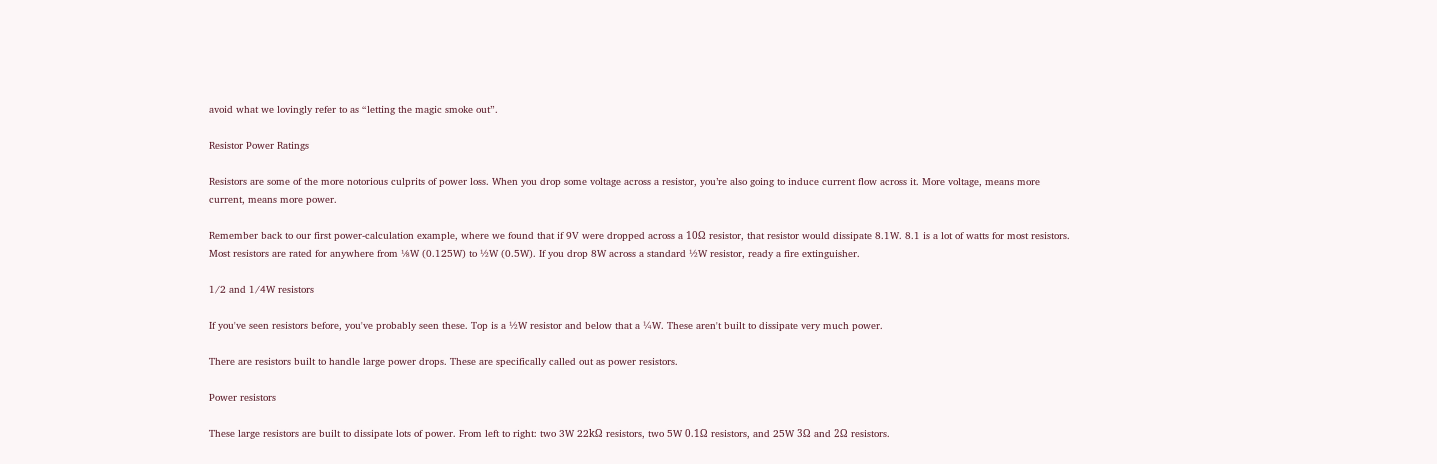avoid what we lovingly refer to as “letting the magic smoke out”.

Resistor Power Ratings

Resistors are some of the more notorious culprits of power loss. When you drop some voltage across a resistor, you’re also going to induce current flow across it. More voltage, means more current, means more power.

Remember back to our first power-calculation example, where we found that if 9V were dropped across a 10Ω resistor, that resistor would dissipate 8.1W. 8.1 is a lot of watts for most resistors. Most resistors are rated for anywhere from ⅛W (0.125W) to ½W (0.5W). If you drop 8W across a standard ½W resistor, ready a fire extinguisher.

1/2 and 1/4W resistors

If you've seen resistors before, you've probably seen these. Top is a ½W resistor and below that a ¼W. These aren't built to dissipate very much power.

There are resistors built to handle large power drops. These are specifically called out as power resistors.

Power resistors

These large resistors are built to dissipate lots of power. From left to right: two 3W 22kΩ resistors, two 5W 0.1Ω resistors, and 25W 3Ω and 2Ω resistors.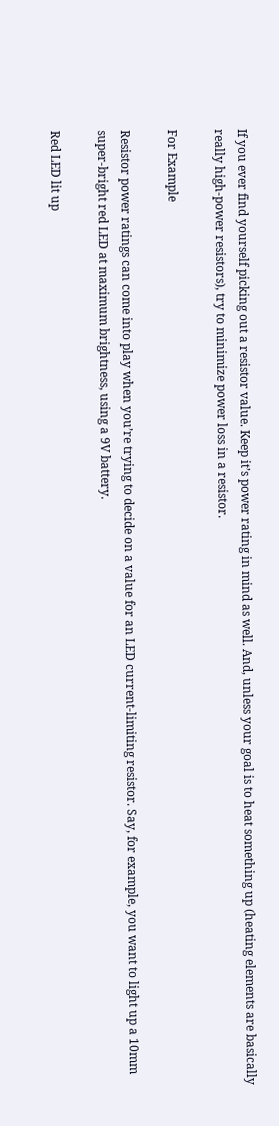If you ever find yourself picking out a resistor value. Keep it’s power rating in mind as well. And, unless your goal is to heat something up (heating elements are basically really high-power resistors), try to minimize power loss in a resistor.

For Example

Resistor power ratings can come into play when you’re trying to decide on a value for an LED current-limiting resistor. Say, for example, you want to light up a 10mm super-bright red LED at maximum brightness, using a 9V battery.

Red LED lit up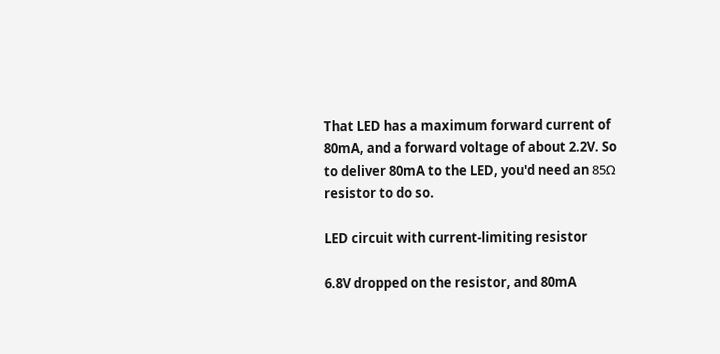That LED has a maximum forward current of 80mA, and a forward voltage of about 2.2V. So to deliver 80mA to the LED, you'd need an 85Ω resistor to do so.

LED circuit with current-limiting resistor

6.8V dropped on the resistor, and 80mA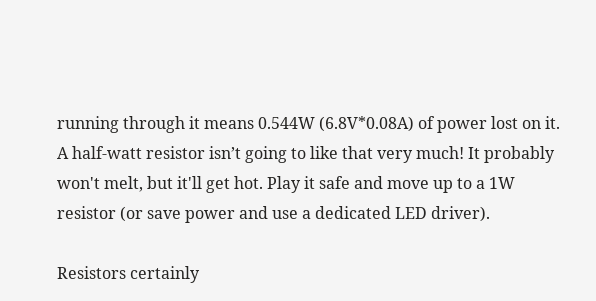running through it means 0.544W (6.8V*0.08A) of power lost on it. A half-watt resistor isn’t going to like that very much! It probably won't melt, but it'll get hot. Play it safe and move up to a 1W resistor (or save power and use a dedicated LED driver).

Resistors certainly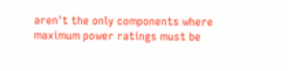aren't the only components where maximum power ratings must be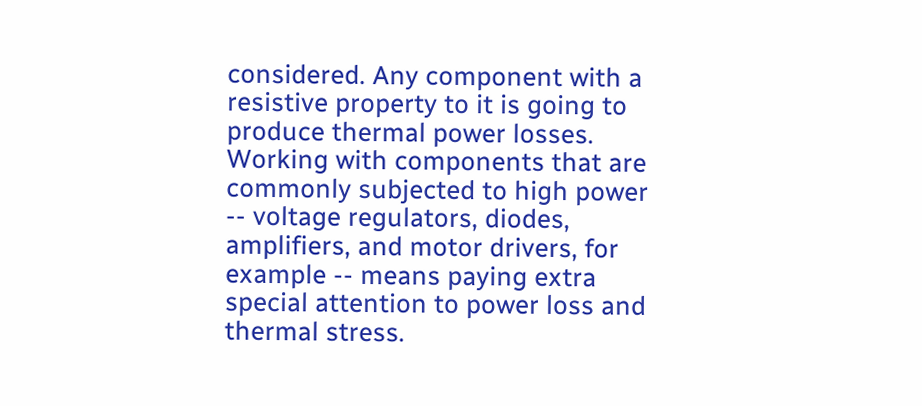considered. Any component with a resistive property to it is going to produce thermal power losses. Working with components that are commonly subjected to high power -- voltage regulators, diodes, amplifiers, and motor drivers, for example -- means paying extra special attention to power loss and thermal stress.